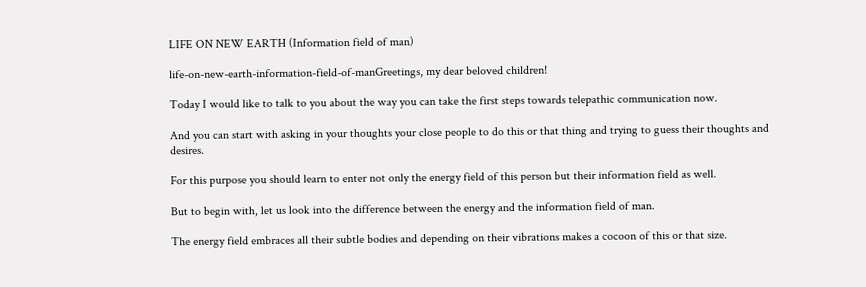LIFE ON NEW EARTH (Information field of man)

life-on-new-earth-information-field-of-manGreetings, my dear beloved children!

Today I would like to talk to you about the way you can take the first steps towards telepathic communication now.

And you can start with asking in your thoughts your close people to do this or that thing and trying to guess their thoughts and desires.

For this purpose you should learn to enter not only the energy field of this person but their information field as well.

But to begin with, let us look into the difference between the energy and the information field of man.

The energy field embraces all their subtle bodies and depending on their vibrations makes a cocoon of this or that size.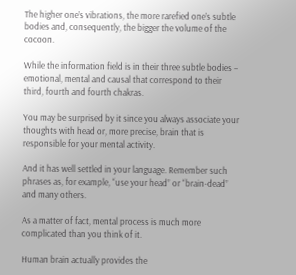The higher one’s vibrations, the more rarefied one’s subtle bodies and, consequently, the bigger the volume of the cocoon.

While the information field is in their three subtle bodies – emotional, mental and causal that correspond to their third, fourth and fourth chakras.

You may be surprised by it since you always associate your thoughts with head or, more precise, brain that is responsible for your mental activity.

And it has well settled in your language. Remember such phrases as, for example, “use your head” or “brain-dead” and many others.

As a matter of fact, mental process is much more complicated than you think of it.

Human brain actually provides the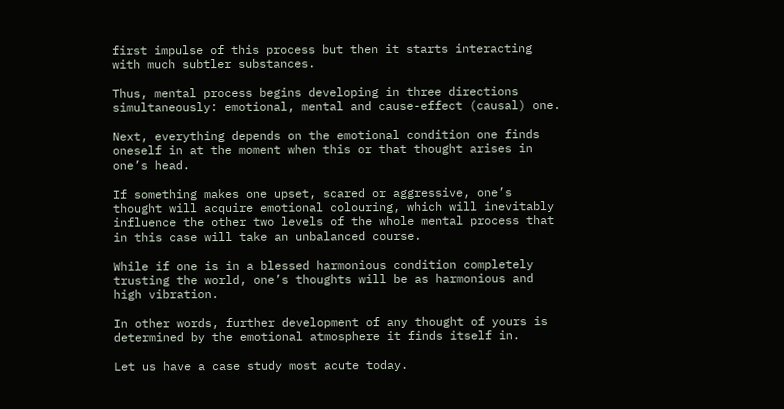first impulse of this process but then it starts interacting with much subtler substances.

Thus, mental process begins developing in three directions simultaneously: emotional, mental and cause-effect (causal) one.

Next, everything depends on the emotional condition one finds oneself in at the moment when this or that thought arises in one’s head.

If something makes one upset, scared or aggressive, one’s thought will acquire emotional colouring, which will inevitably influence the other two levels of the whole mental process that in this case will take an unbalanced course.

While if one is in a blessed harmonious condition completely trusting the world, one’s thoughts will be as harmonious and high vibration.

In other words, further development of any thought of yours is determined by the emotional atmosphere it finds itself in.

Let us have a case study most acute today.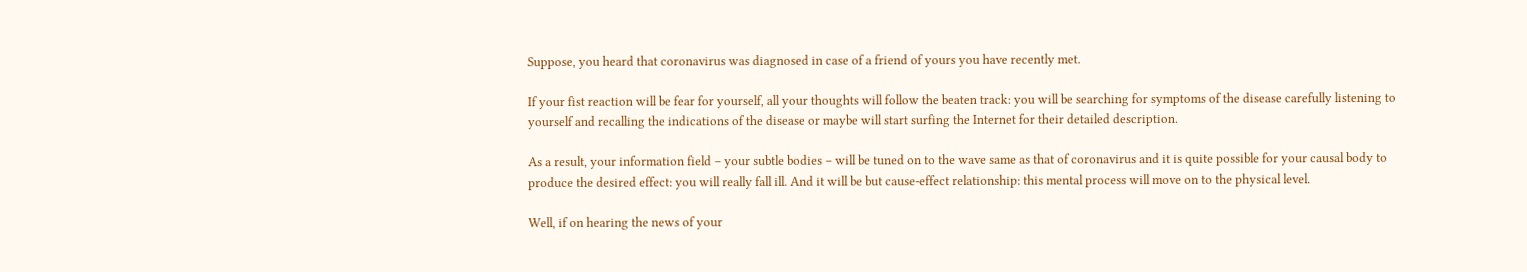Suppose, you heard that coronavirus was diagnosed in case of a friend of yours you have recently met.

If your fist reaction will be fear for yourself, all your thoughts will follow the beaten track: you will be searching for symptoms of the disease carefully listening to yourself and recalling the indications of the disease or maybe will start surfing the Internet for their detailed description.

As a result, your information field – your subtle bodies – will be tuned on to the wave same as that of coronavirus and it is quite possible for your causal body to produce the desired effect: you will really fall ill. And it will be but cause-effect relationship: this mental process will move on to the physical level.

Well, if on hearing the news of your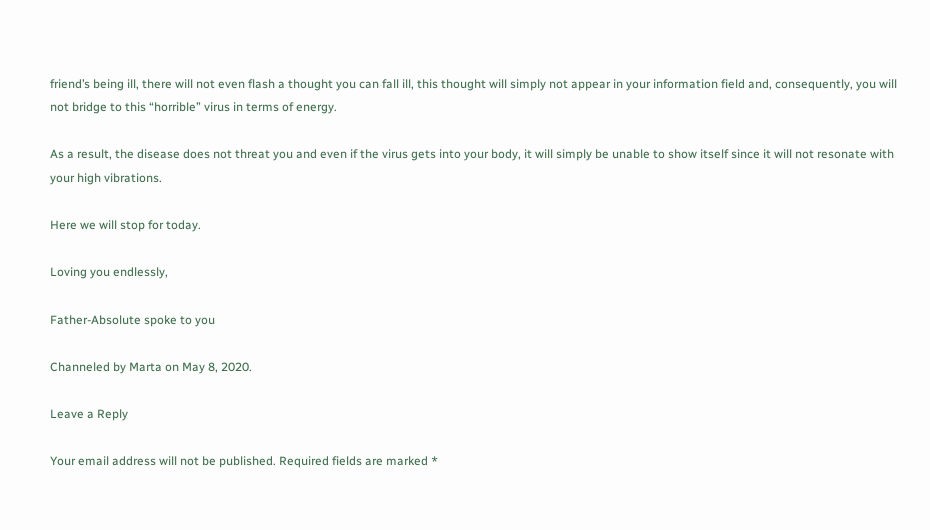friend’s being ill, there will not even flash a thought you can fall ill, this thought will simply not appear in your information field and, consequently, you will not bridge to this “horrible” virus in terms of energy.

As a result, the disease does not threat you and even if the virus gets into your body, it will simply be unable to show itself since it will not resonate with your high vibrations.

Here we will stop for today.

Loving you endlessly,

Father-Absolute spoke to you

Channeled by Marta on May 8, 2020.

Leave a Reply

Your email address will not be published. Required fields are marked *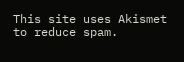This site uses Akismet to reduce spam.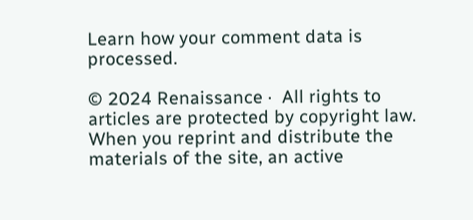Learn how your comment data is processed.

© 2024 Renaissance ·  All rights to articles are protected by copyright law.
When you reprint and distribute the materials of the site, an active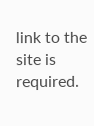link to the site is required.